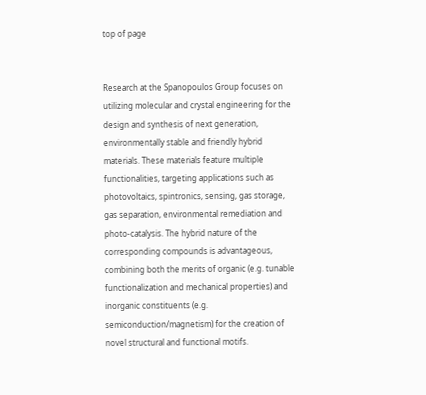top of page


Research at the Spanopoulos Group focuses on utilizing molecular and crystal engineering for the design and synthesis of next generation, environmentally stable and friendly hybrid materials. These materials feature multiple functionalities, targeting applications such as photovoltaics, spintronics, sensing, gas storage, gas separation, environmental remediation and photo-catalysis. The hybrid nature of the corresponding compounds is advantageous, combining both the merits of organic (e.g. tunable functionalization and mechanical properties) and  inorganic constituents (e.g. semiconduction/magnetism) for the creation of novel structural and functional motifs.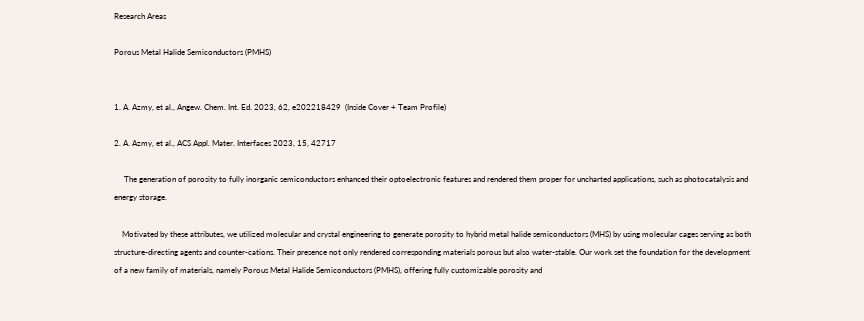Research Areas

Porous Metal Halide Semiconductors (PMHS)


1. A. Azmy, et al., Angew. Chem. Int. Ed. 2023, 62, e202218429  (Inside Cover + Team Profile)

2. A. Azmy, et al., ACS Appl. Mater. Interfaces 2023, 15, 42717

     The generation of porosity to fully inorganic semiconductors enhanced their optoelectronic features and rendered them proper for uncharted applications, such as photocatalysis and energy storage.

    Motivated by these attributes, we utilized molecular and crystal engineering to generate porosity to hybrid metal halide semiconductors (MHS) by using molecular cages serving as both structure-directing agents and counter-cations. Their presence not only rendered corresponding materials porous but also water-stable. Our work set the foundation for the development of a new family of materials, namely Porous Metal Halide Semiconductors (PMHS), offering fully customizable porosity and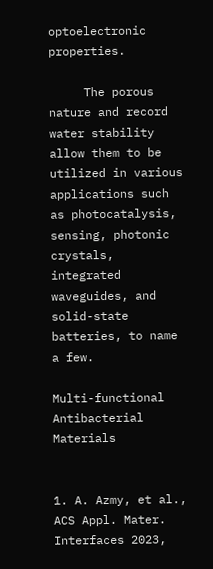optoelectronic properties.

     The porous nature and record water stability allow them to be utilized in various applications such as photocatalysis, sensing, photonic crystals, integrated waveguides, and solid-state batteries, to name a few.

Multi-functional Antibacterial Materials


1. A. Azmy, et al., ACS Appl. Mater. Interfaces 2023,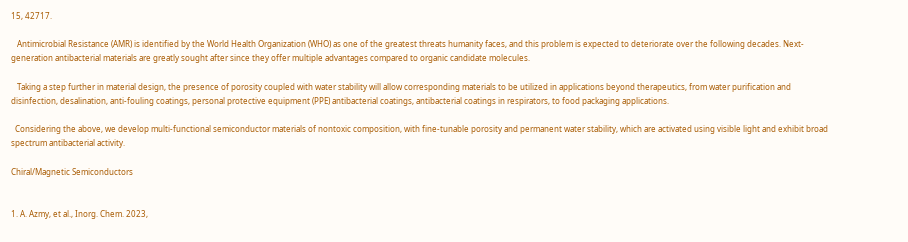15, 42717.

   Antimicrobial Resistance (AMR) is identified by the World Health Organization (WHO) as one of the greatest threats humanity faces, and this problem is expected to deteriorate over the following decades. Next-generation antibacterial materials are greatly sought after since they offer multiple advantages compared to organic candidate molecules.

   Taking a step further in material design, the presence of porosity coupled with water stability will allow corresponding materials to be utilized in applications beyond therapeutics, from water purification and disinfection, desalination, anti-fouling coatings, personal protective equipment (PPE) antibacterial coatings, antibacterial coatings in respirators, to food packaging applications.

  Considering the above, we develop multi-functional semiconductor materials of nontoxic composition, with fine-tunable porosity and permanent water stability, which are activated using visible light and exhibit broad spectrum antibacterial activity.

Chiral/Magnetic Semiconductors


1. A. Azmy, et al., Inorg. Chem. 2023,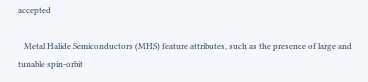accepted

   Metal Halide Semiconductors (MHS) feature attributes, such as the presence of large and tunable spin-orbit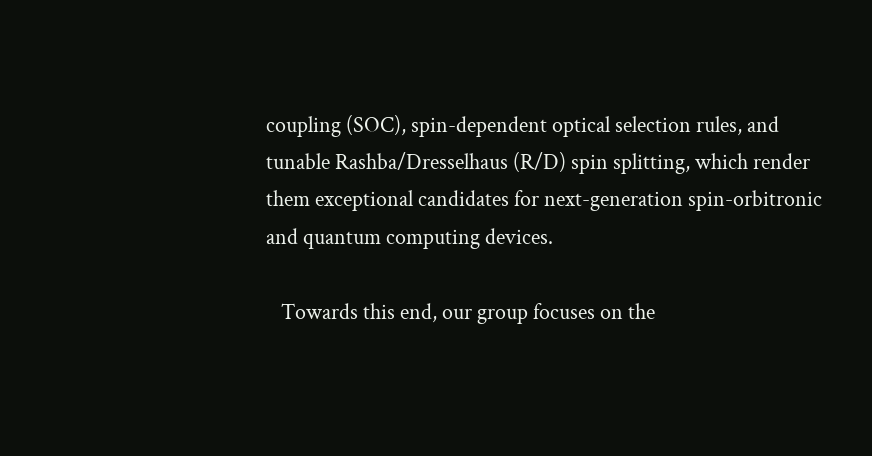coupling (SOC), spin-dependent optical selection rules, and tunable Rashba/Dresselhaus (R/D) spin splitting, which render them exceptional candidates for next-generation spin-orbitronic and quantum computing devices.

   Towards this end, our group focuses on the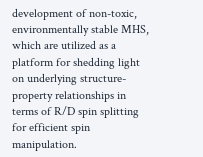development of non-toxic, environmentally stable MHS, which are utilized as a platform for shedding light on underlying structure-property relationships in terms of R/D spin splitting for efficient spin manipulation.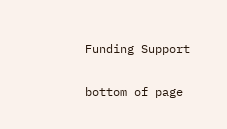Funding Support

bottom of page